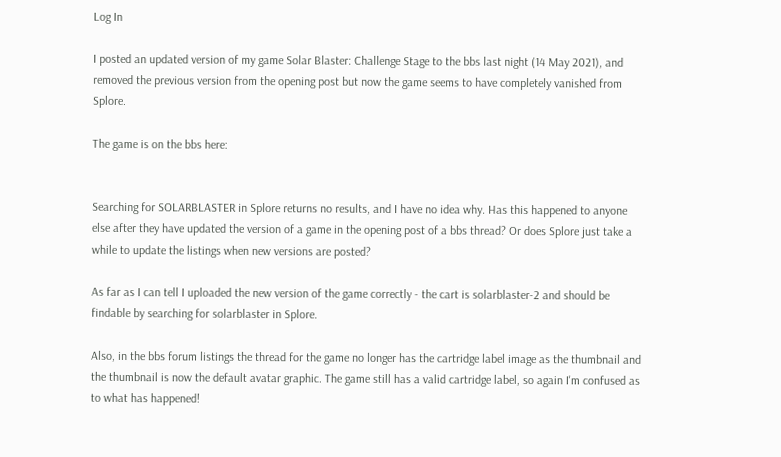Log In

I posted an updated version of my game Solar Blaster: Challenge Stage to the bbs last night (14 May 2021), and removed the previous version from the opening post but now the game seems to have completely vanished from Splore.

The game is on the bbs here:


Searching for SOLARBLASTER in Splore returns no results, and I have no idea why. Has this happened to anyone else after they have updated the version of a game in the opening post of a bbs thread? Or does Splore just take a while to update the listings when new versions are posted?

As far as I can tell I uploaded the new version of the game correctly - the cart is solarblaster-2 and should be findable by searching for solarblaster in Splore.

Also, in the bbs forum listings the thread for the game no longer has the cartridge label image as the thumbnail and the thumbnail is now the default avatar graphic. The game still has a valid cartridge label, so again I'm confused as to what has happened!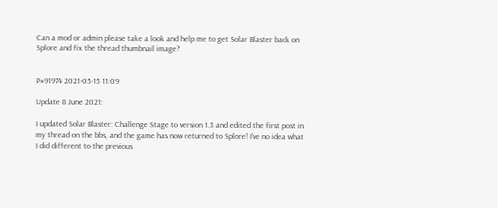Can a mod or admin please take a look and help me to get Solar Blaster back on Splore and fix the thread thumbnail image?


P#91974 2021-05-15 11:09

Update 8 June 2021:

I updated Solar Blaster: Challenge Stage to version 1.3 and edited the first post in my thread on the bbs, and the game has now returned to Splore! I've no idea what I did different to the previous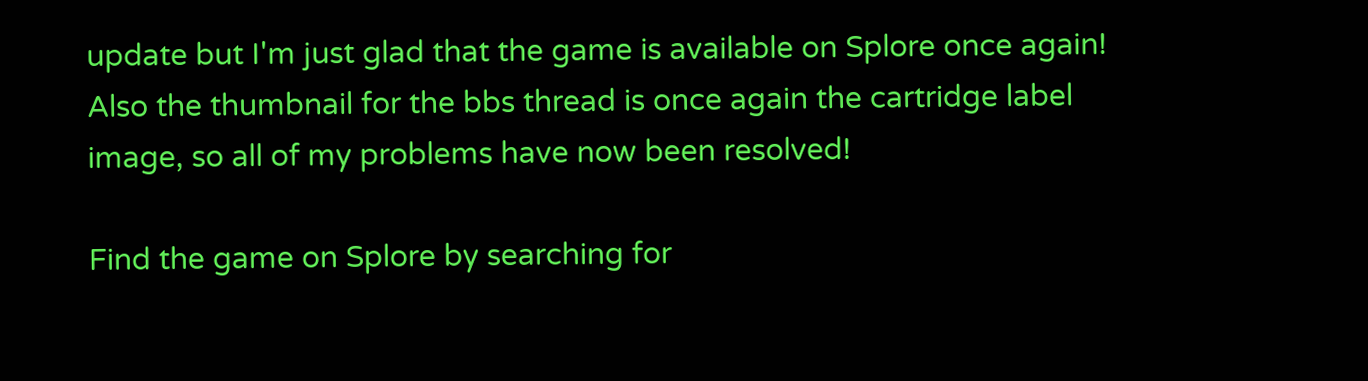update but I'm just glad that the game is available on Splore once again! Also the thumbnail for the bbs thread is once again the cartridge label image, so all of my problems have now been resolved!

Find the game on Splore by searching for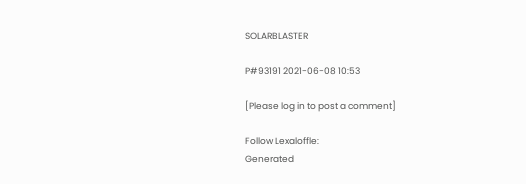SOLARBLASTER

P#93191 2021-06-08 10:53

[Please log in to post a comment]

Follow Lexaloffle:
Generated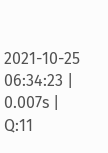2021-10-25 06:34:23 | 0.007s | Q:11